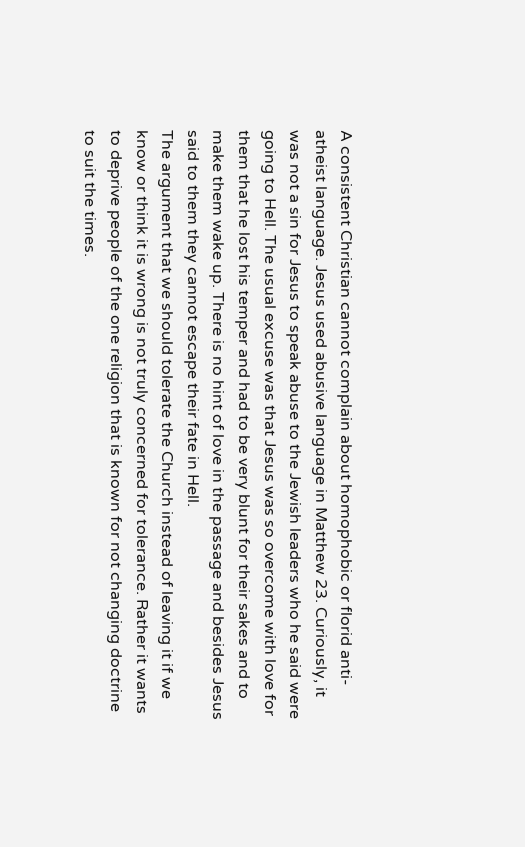A consistent Christian cannot complain about homophobic or florid anti-atheist language. Jesus used abusive language in Matthew 23. Curiously, it was not a sin for Jesus to speak abuse to the Jewish leaders who he said were going to Hell. The usual excuse was that Jesus was so overcome with love for them that he lost his temper and had to be very blunt for their sakes and to make them wake up. There is no hint of love in the passage and besides Jesus said to them they cannot escape their fate in Hell.
The argument that we should tolerate the Church instead of leaving it if we know or think it is wrong is not truly concerned for tolerance. Rather it wants to deprive people of the one religion that is known for not changing doctrine to suit the times.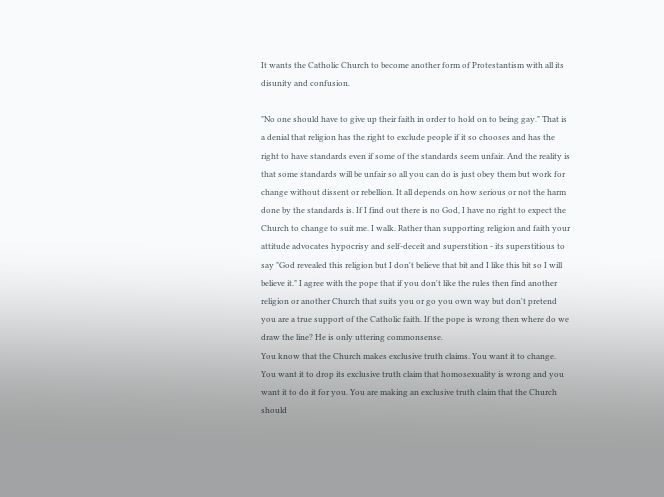It wants the Catholic Church to become another form of Protestantism with all its disunity and confusion.

"No one should have to give up their faith in order to hold on to being gay." That is a denial that religion has the right to exclude people if it so chooses and has the right to have standards even if some of the standards seem unfair. And the reality is that some standards will be unfair so all you can do is just obey them but work for change without dissent or rebellion. It all depends on how serious or not the harm done by the standards is. If I find out there is no God, I have no right to expect the Church to change to suit me. I walk. Rather than supporting religion and faith your attitude advocates hypocrisy and self-deceit and superstition - its superstitious to say "God revealed this religion but I don't believe that bit and I like this bit so I will believe it." I agree with the pope that if you don't like the rules then find another religion or another Church that suits you or go you own way but don't pretend you are a true support of the Catholic faith. If the pope is wrong then where do we draw the line? He is only uttering commonsense.
You know that the Church makes exclusive truth claims. You want it to change. You want it to drop its exclusive truth claim that homosexuality is wrong and you want it to do it for you. You are making an exclusive truth claim that the Church should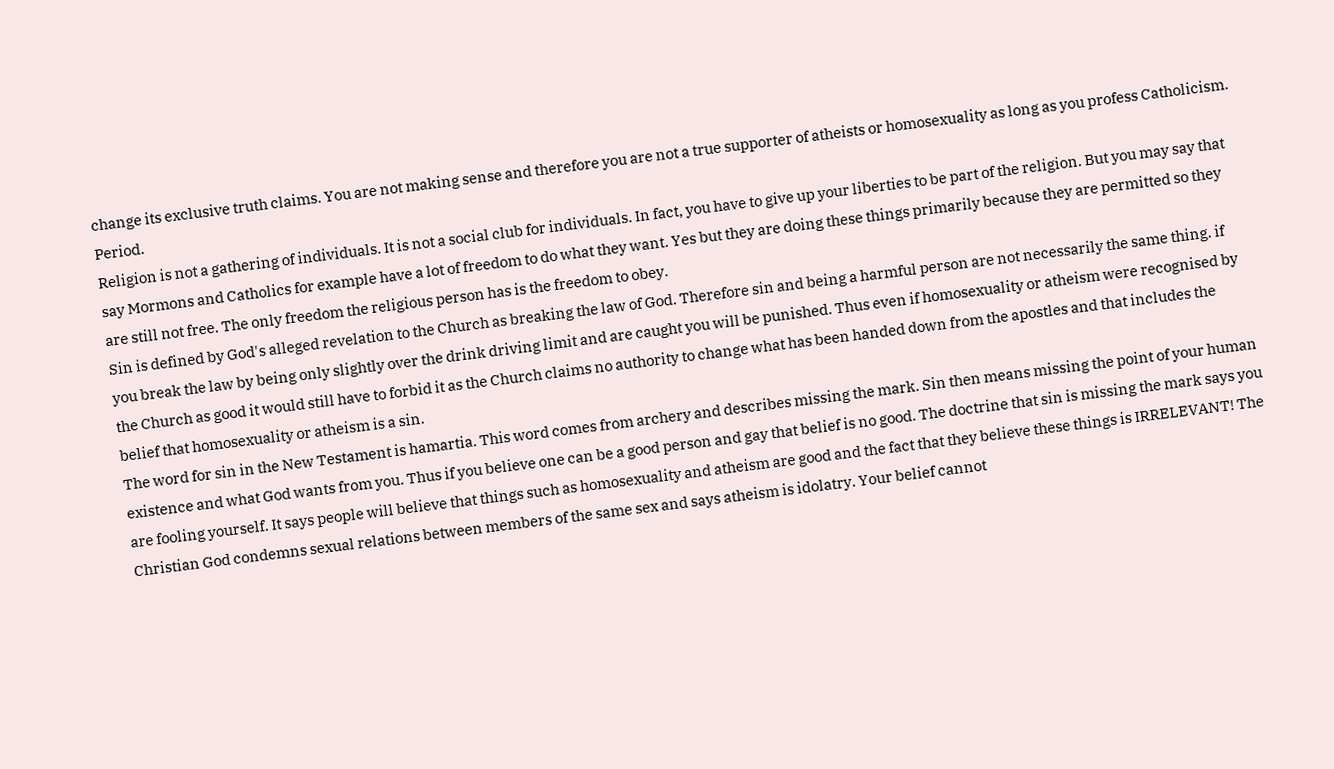change its exclusive truth claims. You are not making sense and therefore you are not a true supporter of atheists or homosexuality as long as you profess Catholicism. Period.
Religion is not a gathering of individuals. It is not a social club for individuals. In fact, you have to give up your liberties to be part of the religion. But you may say that say Mormons and Catholics for example have a lot of freedom to do what they want. Yes but they are doing these things primarily because they are permitted so they are still not free. The only freedom the religious person has is the freedom to obey.
Sin is defined by God's alleged revelation to the Church as breaking the law of God. Therefore sin and being a harmful person are not necessarily the same thing. if you break the law by being only slightly over the drink driving limit and are caught you will be punished. Thus even if homosexuality or atheism were recognised by the Church as good it would still have to forbid it as the Church claims no authority to change what has been handed down from the apostles and that includes the belief that homosexuality or atheism is a sin.
The word for sin in the New Testament is hamartia. This word comes from archery and describes missing the mark. Sin then means missing the point of your human existence and what God wants from you. Thus if you believe one can be a good person and gay that belief is no good. The doctrine that sin is missing the mark says you are fooling yourself. It says people will believe that things such as homosexuality and atheism are good and the fact that they believe these things is IRRELEVANT! The Christian God condemns sexual relations between members of the same sex and says atheism is idolatry. Your belief cannot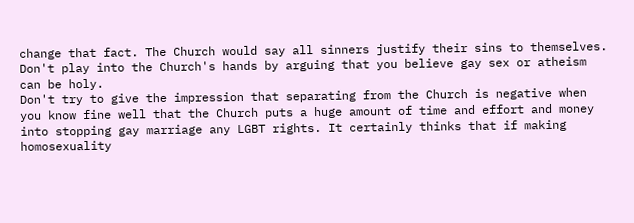change that fact. The Church would say all sinners justify their sins to themselves. Don't play into the Church's hands by arguing that you believe gay sex or atheism can be holy.
Don't try to give the impression that separating from the Church is negative when you know fine well that the Church puts a huge amount of time and effort and money into stopping gay marriage any LGBT rights. It certainly thinks that if making homosexuality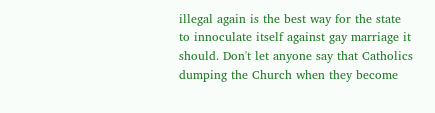illegal again is the best way for the state to innoculate itself against gay marriage it should. Don't let anyone say that Catholics dumping the Church when they become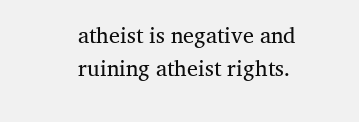atheist is negative and ruining atheist rights.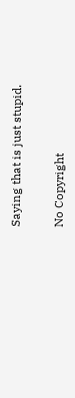Saying that is just stupid.


No Copyright